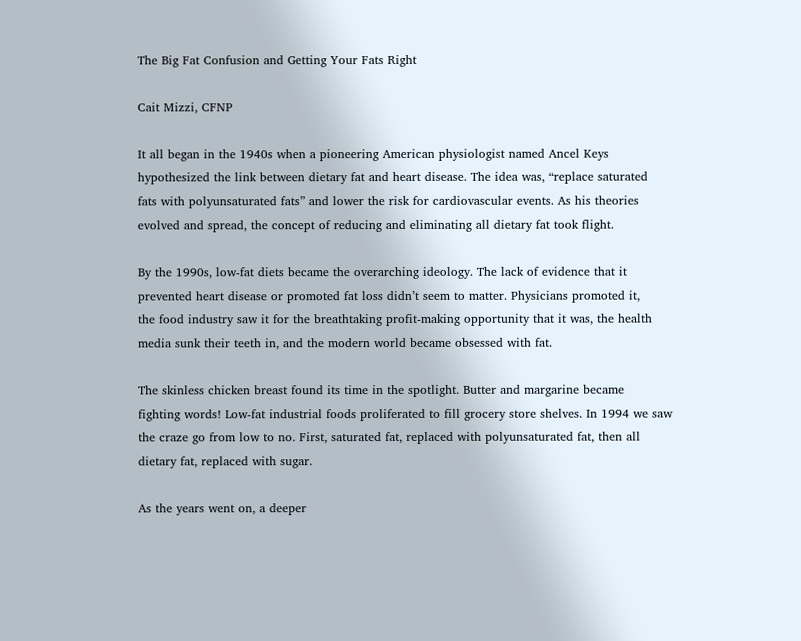The Big Fat Confusion and Getting Your Fats Right

Cait Mizzi, CFNP

It all began in the 1940s when a pioneering American physiologist named Ancel Keys
hypothesized the link between dietary fat and heart disease. The idea was, “replace saturated
fats with polyunsaturated fats” and lower the risk for cardiovascular events. As his theories
evolved and spread, the concept of reducing and eliminating all dietary fat took flight.

By the 1990s, low-fat diets became the overarching ideology. The lack of evidence that it
prevented heart disease or promoted fat loss didn’t seem to matter. Physicians promoted it,
the food industry saw it for the breathtaking profit-making opportunity that it was, the health
media sunk their teeth in, and the modern world became obsessed with fat.

The skinless chicken breast found its time in the spotlight. Butter and margarine became
fighting words! Low-fat industrial foods proliferated to fill grocery store shelves. In 1994 we saw
the craze go from low to no. First, saturated fat, replaced with polyunsaturated fat, then all
dietary fat, replaced with sugar.

As the years went on, a deeper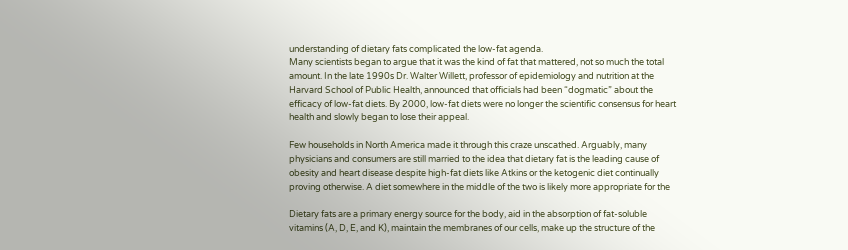understanding of dietary fats complicated the low-fat agenda.
Many scientists began to argue that it was the kind of fat that mattered, not so much the total
amount. In the late 1990s Dr. Walter Willett, professor of epidemiology and nutrition at the
Harvard School of Public Health, announced that officials had been “dogmatic” about the
efficacy of low-fat diets. By 2000, low-fat diets were no longer the scientific consensus for heart
health and slowly began to lose their appeal.

Few households in North America made it through this craze unscathed. Arguably, many
physicians and consumers are still married to the idea that dietary fat is the leading cause of
obesity and heart disease despite high-fat diets like Atkins or the ketogenic diet continually
proving otherwise. A diet somewhere in the middle of the two is likely more appropriate for the

Dietary fats are a primary energy source for the body, aid in the absorption of fat-soluble
vitamins (A, D, E, and K), maintain the membranes of our cells, make up the structure of the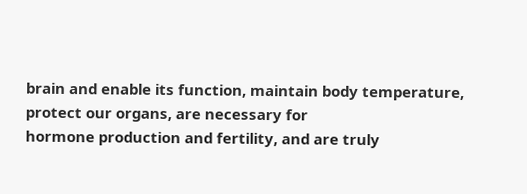brain and enable its function, maintain body temperature, protect our organs, are necessary for
hormone production and fertility, and are truly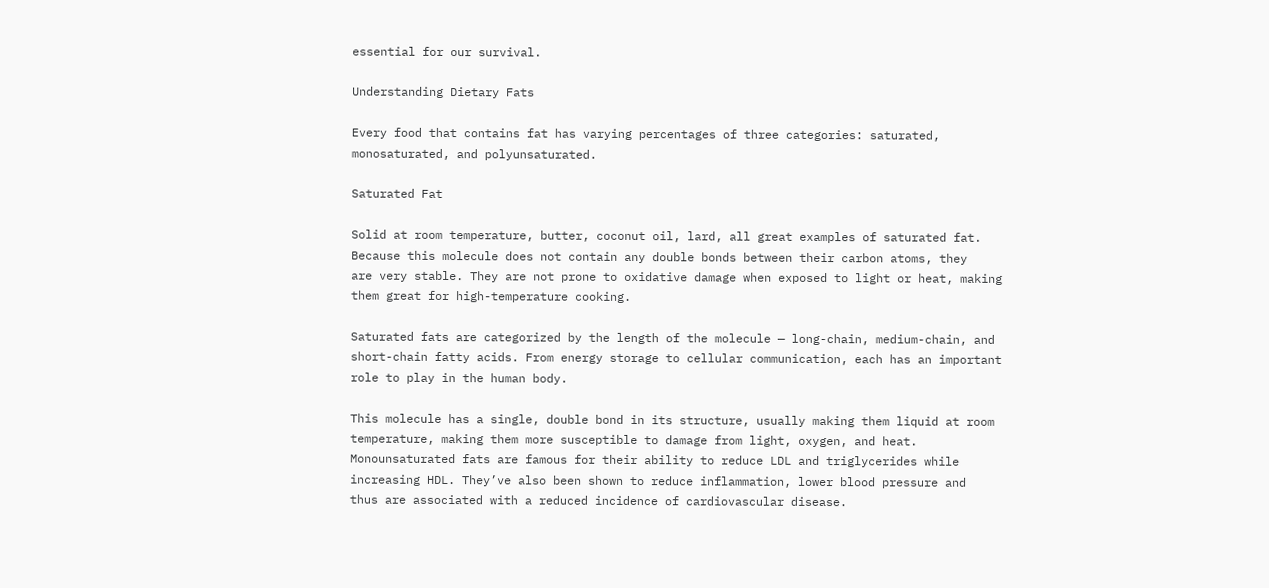essential for our survival.

Understanding Dietary Fats

Every food that contains fat has varying percentages of three categories: saturated,
monosaturated, and polyunsaturated.

Saturated Fat

Solid at room temperature, butter, coconut oil, lard, all great examples of saturated fat.
Because this molecule does not contain any double bonds between their carbon atoms, they
are very stable. They are not prone to oxidative damage when exposed to light or heat, making
them great for high-temperature cooking.

Saturated fats are categorized by the length of the molecule — long-chain, medium-chain, and
short-chain fatty acids. From energy storage to cellular communication, each has an important
role to play in the human body.

This molecule has a single, double bond in its structure, usually making them liquid at room
temperature, making them more susceptible to damage from light, oxygen, and heat.
Monounsaturated fats are famous for their ability to reduce LDL and triglycerides while
increasing HDL. They’ve also been shown to reduce inflammation, lower blood pressure and
thus are associated with a reduced incidence of cardiovascular disease.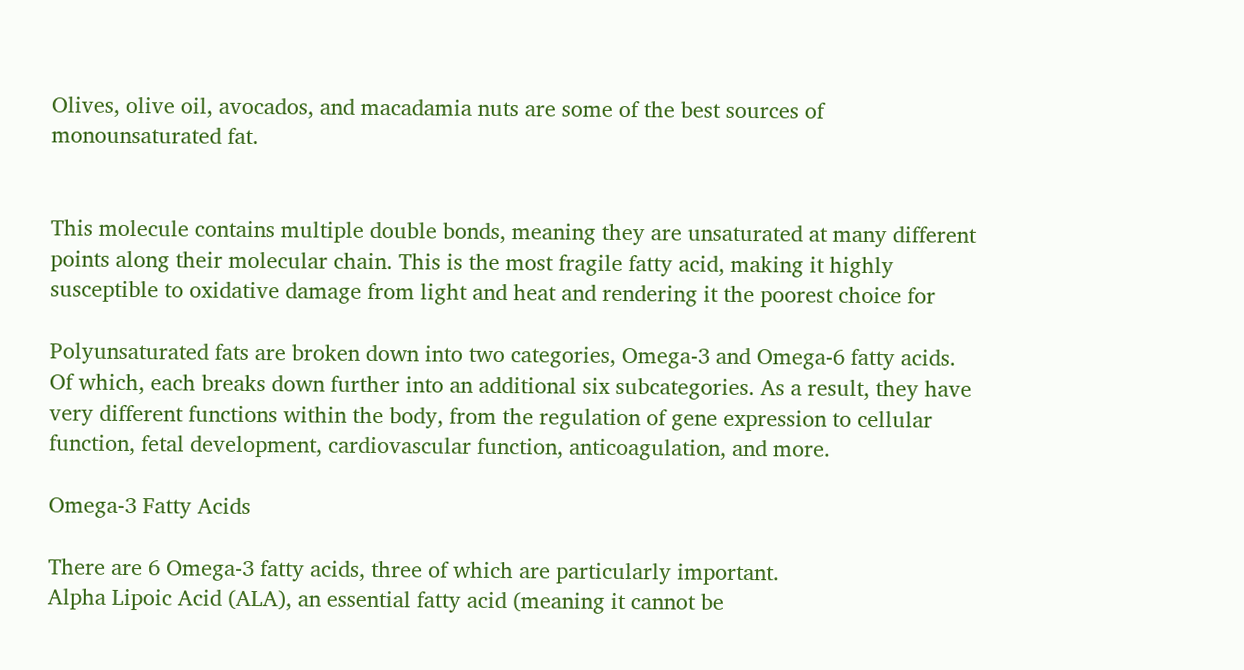Olives, olive oil, avocados, and macadamia nuts are some of the best sources of
monounsaturated fat.


This molecule contains multiple double bonds, meaning they are unsaturated at many different
points along their molecular chain. This is the most fragile fatty acid, making it highly
susceptible to oxidative damage from light and heat and rendering it the poorest choice for

Polyunsaturated fats are broken down into two categories, Omega-3 and Omega-6 fatty acids.
Of which, each breaks down further into an additional six subcategories. As a result, they have
very different functions within the body, from the regulation of gene expression to cellular
function, fetal development, cardiovascular function, anticoagulation, and more.

Omega-3 Fatty Acids

There are 6 Omega-3 fatty acids, three of which are particularly important.
Alpha Lipoic Acid (ALA), an essential fatty acid (meaning it cannot be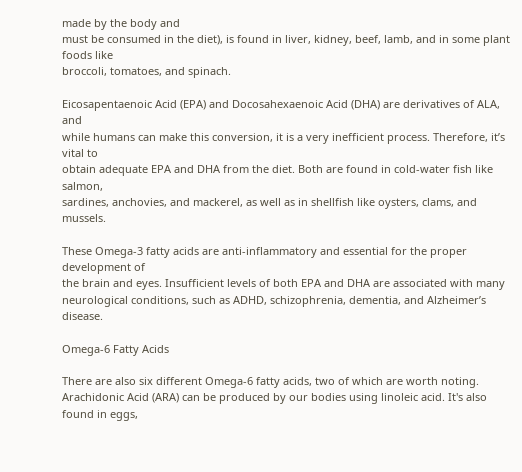made by the body and
must be consumed in the diet), is found in liver, kidney, beef, lamb, and in some plant foods like
broccoli, tomatoes, and spinach.

Eicosapentaenoic Acid (EPA) and Docosahexaenoic Acid (DHA) are derivatives of ALA, and
while humans can make this conversion, it is a very inefficient process. Therefore, it’s vital to
obtain adequate EPA and DHA from the diet. Both are found in cold-water fish like salmon,
sardines, anchovies, and mackerel, as well as in shellfish like oysters, clams, and mussels.

These Omega-3 fatty acids are anti-inflammatory and essential for the proper development of
the brain and eyes. Insufficient levels of both EPA and DHA are associated with many
neurological conditions, such as ADHD, schizophrenia, dementia, and Alzheimer’s disease.

Omega-6 Fatty Acids

There are also six different Omega-6 fatty acids, two of which are worth noting.
Arachidonic Acid (ARA) can be produced by our bodies using linoleic acid. It's also found in eggs,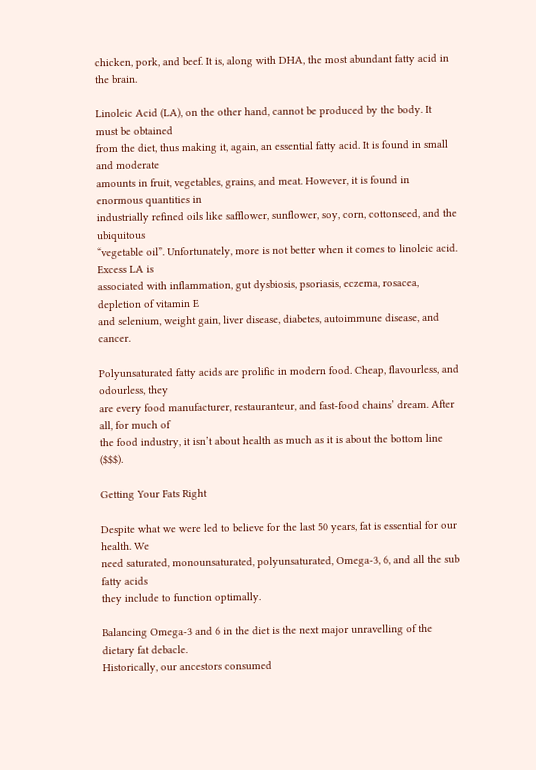chicken, pork, and beef. It is, along with DHA, the most abundant fatty acid in the brain.

Linoleic Acid (LA), on the other hand, cannot be produced by the body. It must be obtained
from the diet, thus making it, again, an essential fatty acid. It is found in small and moderate
amounts in fruit, vegetables, grains, and meat. However, it is found in enormous quantities in
industrially refined oils like safflower, sunflower, soy, corn, cottonseed, and the ubiquitous
“vegetable oil”. Unfortunately, more is not better when it comes to linoleic acid. Excess LA is
associated with inflammation, gut dysbiosis, psoriasis, eczema, rosacea, depletion of vitamin E
and selenium, weight gain, liver disease, diabetes, autoimmune disease, and cancer.

Polyunsaturated fatty acids are prolific in modern food. Cheap, flavourless, and odourless, they
are every food manufacturer, restauranteur, and fast-food chains’ dream. After all, for much of
the food industry, it isn’t about health as much as it is about the bottom line ($$$).

Getting Your Fats Right

Despite what we were led to believe for the last 50 years, fat is essential for our health. We
need saturated, monounsaturated, polyunsaturated, Omega-3, 6, and all the sub fatty acids
they include to function optimally.

Balancing Omega-3 and 6 in the diet is the next major unravelling of the dietary fat debacle.
Historically, our ancestors consumed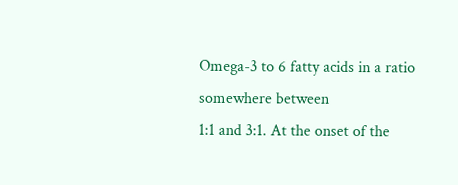Omega-3 to 6 fatty acids in a ratio somewhere between
1:1 and 3:1. At the onset of the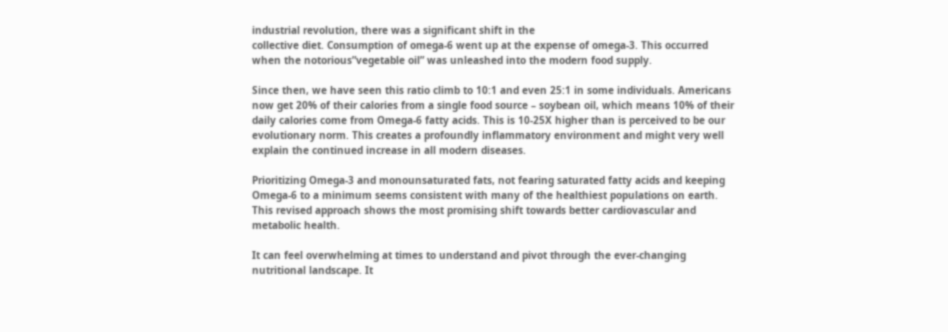industrial revolution, there was a significant shift in the
collective diet. Consumption of omega-6 went up at the expense of omega-3. This occurred
when the notorious”vegetable oil” was unleashed into the modern food supply.

Since then, we have seen this ratio climb to 10:1 and even 25:1 in some individuals. Americans
now get 20% of their calories from a single food source – soybean oil, which means 10% of their
daily calories come from Omega-6 fatty acids. This is 10-25X higher than is perceived to be our
evolutionary norm. This creates a profoundly inflammatory environment and might very well
explain the continued increase in all modern diseases.

Prioritizing Omega-3 and monounsaturated fats, not fearing saturated fatty acids and keeping
Omega-6 to a minimum seems consistent with many of the healthiest populations on earth.
This revised approach shows the most promising shift towards better cardiovascular and
metabolic health.

It can feel overwhelming at times to understand and pivot through the ever-changing
nutritional landscape. It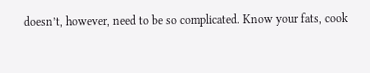doesn’t, however, need to be so complicated. Know your fats, cook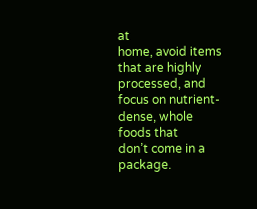at
home, avoid items that are highly processed, and focus on nutrient-dense, whole foods that
don’t come in a package.